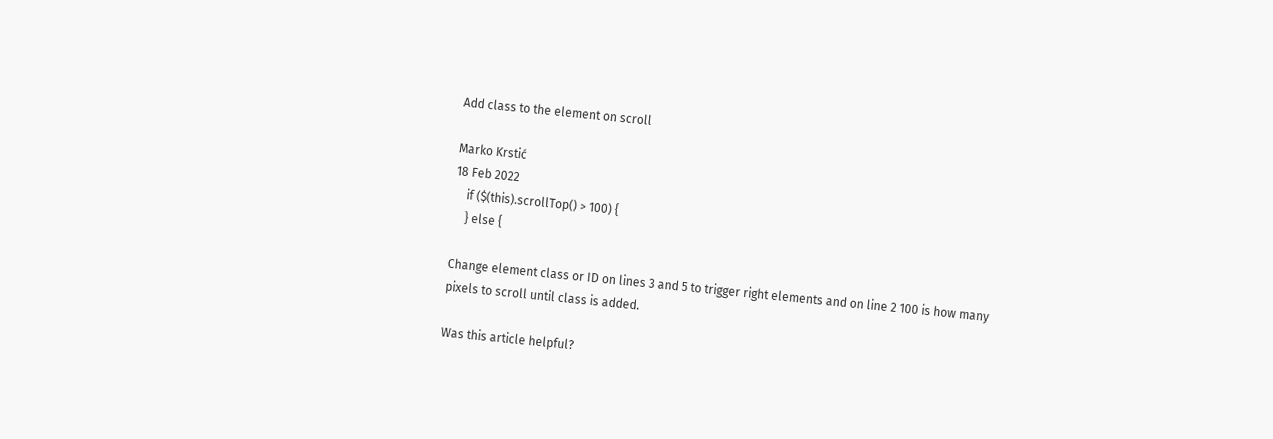Add class to the element on scroll

Marko Krstić
18 Feb 2022
    if ($(this).scrollTop() > 100) {
    } else {

Change element class or ID on lines 3 and 5 to trigger right elements and on line 2 100 is how many pixels to scroll until class is added.

Was this article helpful?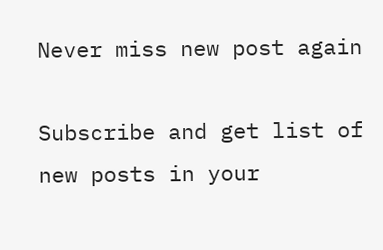Never miss new post again

Subscribe and get list of new posts in your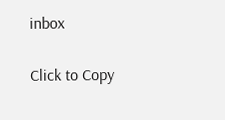inbox

Click to Copy